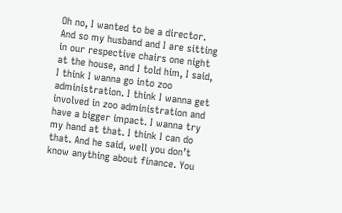Oh no, I wanted to be a director. And so my husband and I are sitting in our respective chairs one night at the house, and I told him, I said, I think I wanna go into zoo administration. I think I wanna get involved in zoo administration and have a bigger impact. I wanna try my hand at that. I think I can do that. And he said, well you don’t know anything about finance. You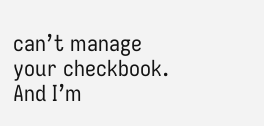can’t manage your checkbook. And I’m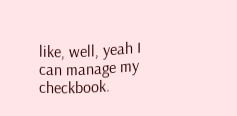like, well, yeah I can manage my checkbook.